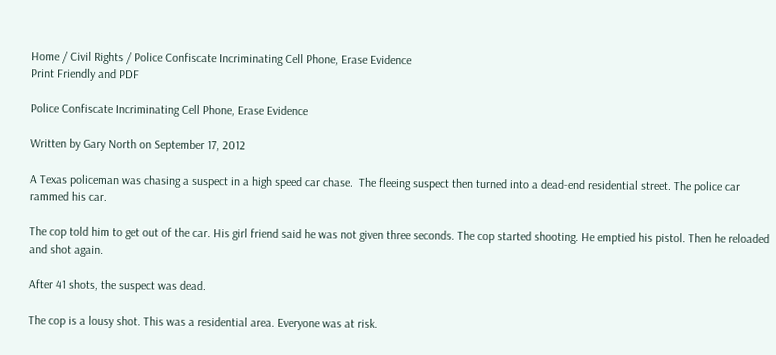Home / Civil Rights / Police Confiscate Incriminating Cell Phone, Erase Evidence
Print Friendly and PDF

Police Confiscate Incriminating Cell Phone, Erase Evidence

Written by Gary North on September 17, 2012

A Texas policeman was chasing a suspect in a high speed car chase.  The fleeing suspect then turned into a dead-end residential street. The police car rammed his car.

The cop told him to get out of the car. His girl friend said he was not given three seconds. The cop started shooting. He emptied his pistol. Then he reloaded and shot again.

After 41 shots, the suspect was dead.

The cop is a lousy shot. This was a residential area. Everyone was at risk.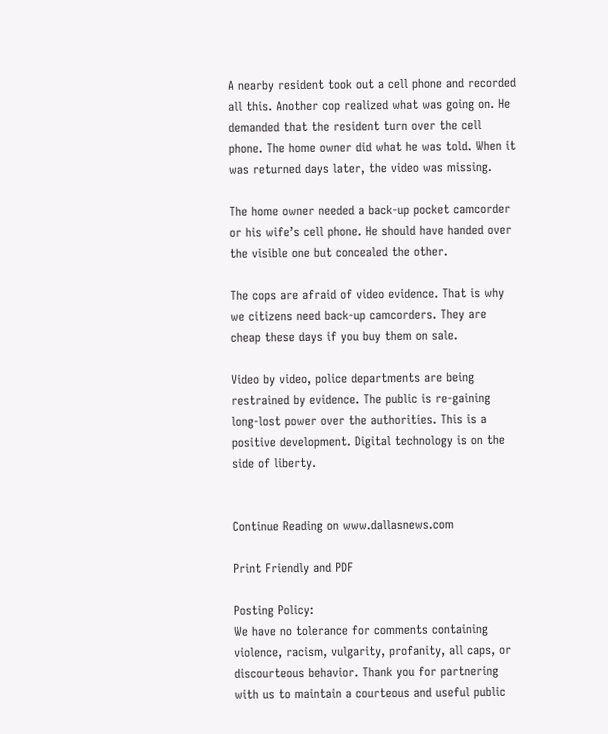A nearby resident took out a cell phone and recorded all this. Another cop realized what was going on. He demanded that the resident turn over the cell phone. The home owner did what he was told. When it was returned days later, the video was missing.

The home owner needed a back-up pocket camcorder or his wife’s cell phone. He should have handed over the visible one but concealed the other.

The cops are afraid of video evidence. That is why we citizens need back-up camcorders. They are cheap these days if you buy them on sale.

Video by video, police departments are being restrained by evidence. The public is re-gaining long-lost power over the authorities. This is a positive development. Digital technology is on the side of liberty.


Continue Reading on www.dallasnews.com

Print Friendly and PDF

Posting Policy:
We have no tolerance for comments containing violence, racism, vulgarity, profanity, all caps, or discourteous behavior. Thank you for partnering with us to maintain a courteous and useful public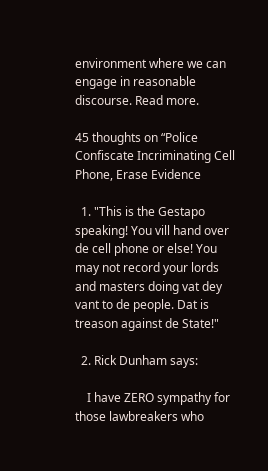environment where we can engage in reasonable discourse. Read more.

45 thoughts on “Police Confiscate Incriminating Cell Phone, Erase Evidence

  1. "This is the Gestapo speaking! You vill hand over de cell phone or else! You may not record your lords and masters doing vat dey vant to de people. Dat is treason against de State!"

  2. Rick Dunham says:

    I have ZERO sympathy for those lawbreakers who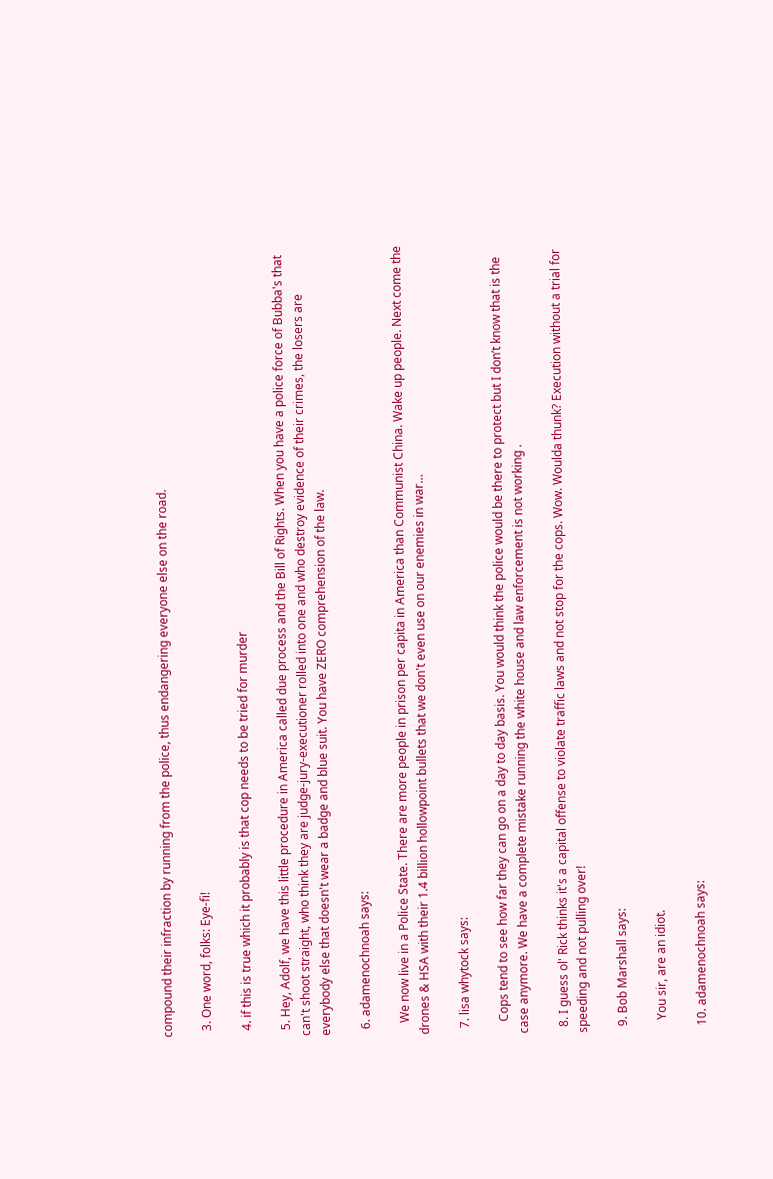compound their infraction by running from the police, thus endangering everyone else on the road.

  3. One word, folks: Eye-fi!

  4. if this is true which it probably is that cop needs to be tried for murder

  5. Hey, Adolf, we have this little procedure in America called due process and the Bill of Rights. When you have a police force of Bubba's that can't shoot straight, who think they are judge-jury-executioner rolled into one and who destroy evidence of their crimes, the losers are everybody else that doesn't wear a badge and blue suit. You have ZERO comprehension of the law.

  6. adamenochnoah says:

    We now live in a Police State. There are more people in prison per capita in America than Communist China. Wake up people. Next come the drones & HSA with their 1.4 billion hollowpoint bullets that we don't even use on our enemies in war…

  7. lisa whytock says:

    Cops tend to see how far they can go on a day to day basis. You would think the police would be there to protect but I don’t know that is the case anymore. We have a complete mistake running the white house and law enforcement is not working .

  8. I guess ol' Rick thinks it's a capital offense to violate traffic laws and not stop for the cops. Wow. Woulda thunk? Execution without a trial for speeding and not pulling over!

  9. Bob Marshall says:

    You sir, are an idiot.

  10. adamenochnoah says: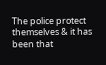The police protect themselves & it has been that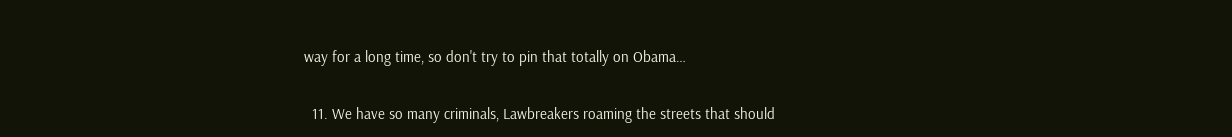way for a long time, so don't try to pin that totally on Obama…

  11. We have so many criminals, Lawbreakers roaming the streets that should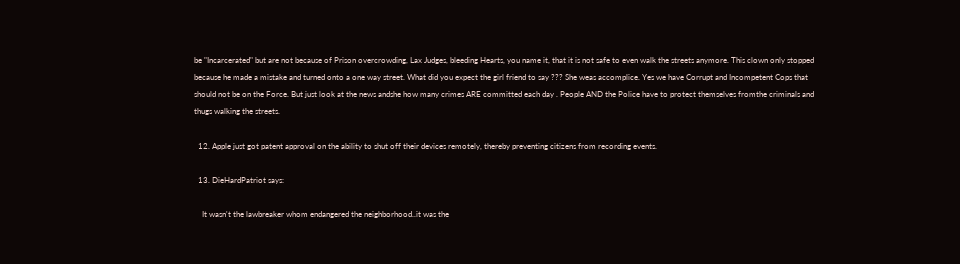be "Incarcerated" but are not because of Prison overcrowding, Lax Judges, bleeding Hearts, you name it, that it is not safe to even walk the streets anymore. This clown only stopped because he made a mistake and turned onto a one way street. What did you expect the girl friend to say ??? She weas accomplice. Yes we have Corrupt and Incompetent Cops that should not be on the Force. But just look at the news andshe how many crimes ARE committed each day . People AND the Police have to protect themselves fromthe criminals and thugs walking the streets.

  12. Apple just got patent approval on the ability to shut off their devices remotely, thereby preventing citizens from recording events.

  13. DieHardPatriot says:

    It wasn't the lawbreaker whom endangered the neighborhood..it was the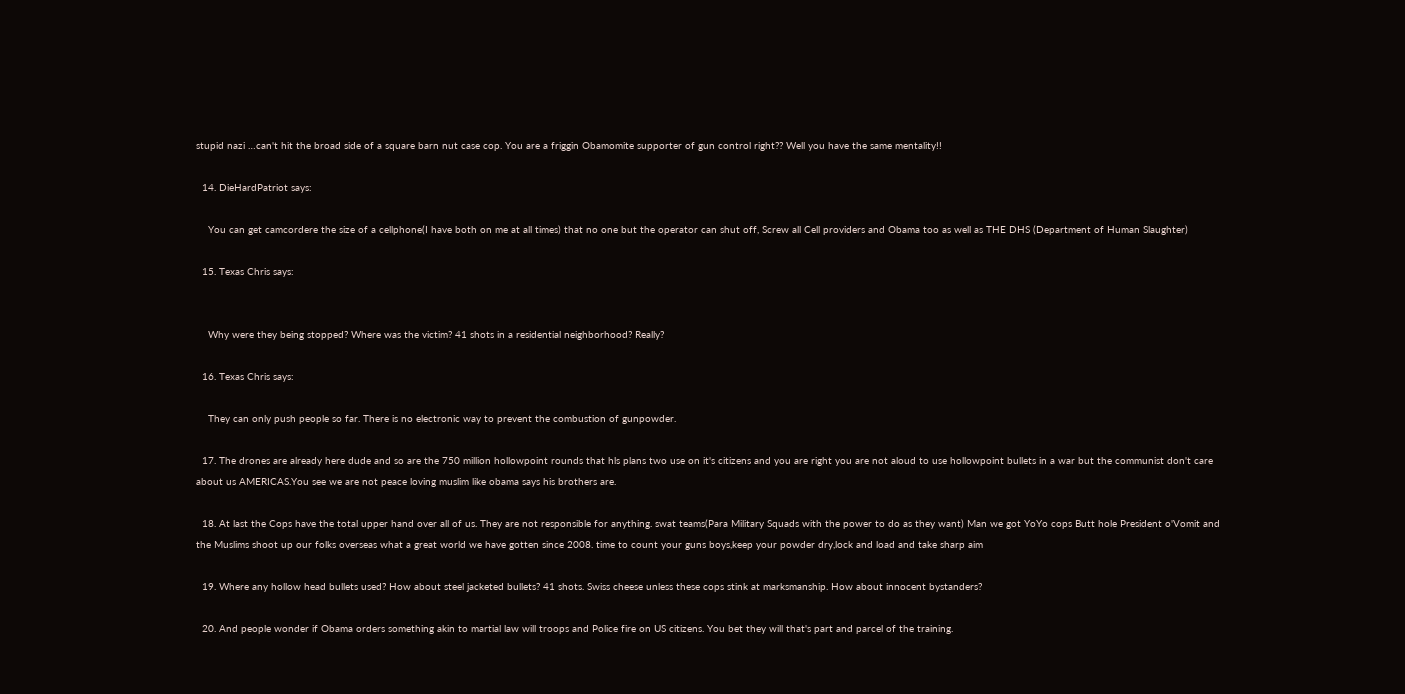stupid nazi …can't hit the broad side of a square barn nut case cop. You are a friggin Obamomite supporter of gun control right?? Well you have the same mentality!!

  14. DieHardPatriot says:

    You can get camcordere the size of a cellphone(I have both on me at all times) that no one but the operator can shut off, Screw all Cell providers and Obama too as well as THE DHS (Department of Human Slaughter)

  15. Texas Chris says:


    Why were they being stopped? Where was the victim? 41 shots in a residential neighborhood? Really?

  16. Texas Chris says:

    They can only push people so far. There is no electronic way to prevent the combustion of gunpowder.

  17. The drones are already here dude and so are the 750 million hollowpoint rounds that hls plans two use on it's citizens and you are right you are not aloud to use hollowpoint bullets in a war but the communist don't care about us AMERICAS.You see we are not peace loving muslim like obama says his brothers are.

  18. At last the Cops have the total upper hand over all of us. They are not responsible for anything. swat teams(Para Military Squads with the power to do as they want) Man we got YoYo cops Butt hole President o'Vomit and the Muslims shoot up our folks overseas what a great world we have gotten since 2008. time to count your guns boys,keep your powder dry,lock and load and take sharp aim

  19. Where any hollow head bullets used? How about steel jacketed bullets? 41 shots. Swiss cheese unless these cops stink at marksmanship. How about innocent bystanders?

  20. And people wonder if Obama orders something akin to martial law will troops and Police fire on US citizens. You bet they will that's part and parcel of the training.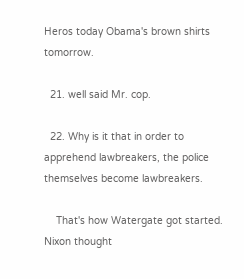Heros today Obama's brown shirts tomorrow.

  21. well said Mr. cop.

  22. Why is it that in order to apprehend lawbreakers, the police themselves become lawbreakers.

    That's how Watergate got started. Nixon thought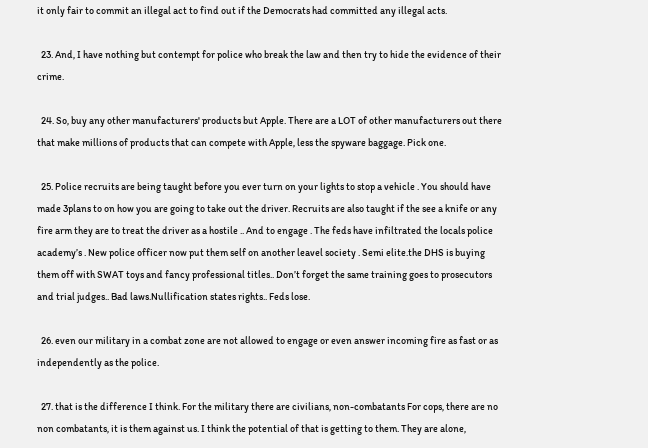it only fair to commit an illegal act to find out if the Democrats had committed any illegal acts.

  23. And, I have nothing but contempt for police who break the law and then try to hide the evidence of their crime.

  24. So, buy any other manufacturers' products but Apple. There are a LOT of other manufacturers out there that make millions of products that can compete with Apple, less the spyware baggage. Pick one.

  25. Police recruits are being taught before you ever turn on your lights to stop a vehicle . You should have made 3plans to on how you are going to take out the driver. Recruits are also taught if the see a knife or any fire arm they are to treat the driver as a hostile .. And to engage . The feds have infiltrated the locals police academy’s . New police officer now put them self on another leavel society . Semi elite.the DHS is buying them off with SWAT toys and fancy professional titles.. Don’t forget the same training goes to prosecutors and trial judges.. Bad laws.Nullification states rights.. Feds lose.

  26. even our military in a combat zone are not allowed to engage or even answer incoming fire as fast or as independently as the police.

  27. that is the difference I think. For the military there are civilians, non-combatants For cops, there are no non combatants, it is them against us. I think the potential of that is getting to them. They are alone,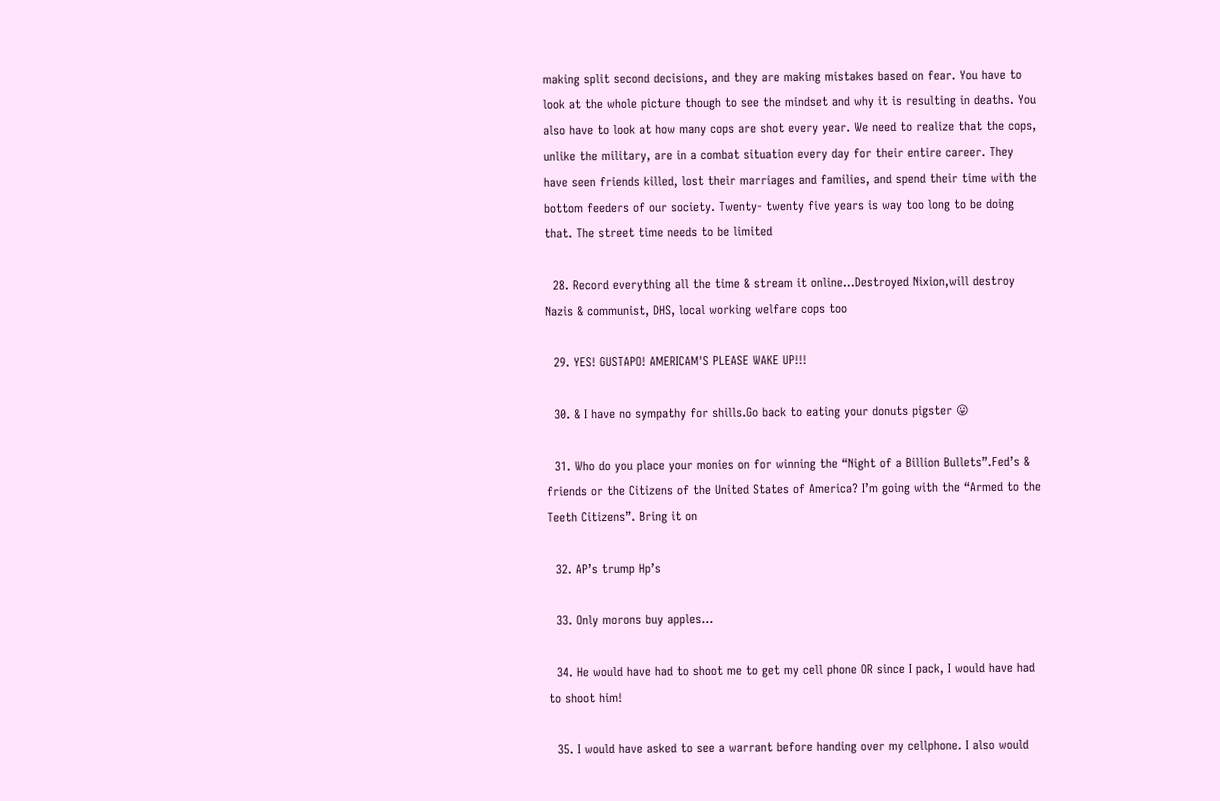making split second decisions, and they are making mistakes based on fear. You have to look at the whole picture though to see the mindset and why it is resulting in deaths. You also have to look at how many cops are shot every year. We need to realize that the cops, unlike the military, are in a combat situation every day for their entire career. They have seen friends killed, lost their marriages and families, and spend their time with the bottom feeders of our society. Twenty- twenty five years is way too long to be doing that. The street time needs to be limited

  28. Record everything all the time & stream it online…Destroyed Nixion,will destroy Nazis & communist, DHS, local working welfare cops too

  29. YES! GUSTAPO! AMERICAM'S PLEASE WAKE UP!!!

  30. & I have no sympathy for shills.Go back to eating your donuts pigster 😛

  31. Who do you place your monies on for winning the “Night of a Billion Bullets”.Fed’s & friends or the Citizens of the United States of America? I’m going with the “Armed to the Teeth Citizens”. Bring it on

  32. AP’s trump Hp’s

  33. Only morons buy apples…

  34. He would have had to shoot me to get my cell phone OR since I pack, I would have had to shoot him!

  35. I would have asked to see a warrant before handing over my cellphone. I also would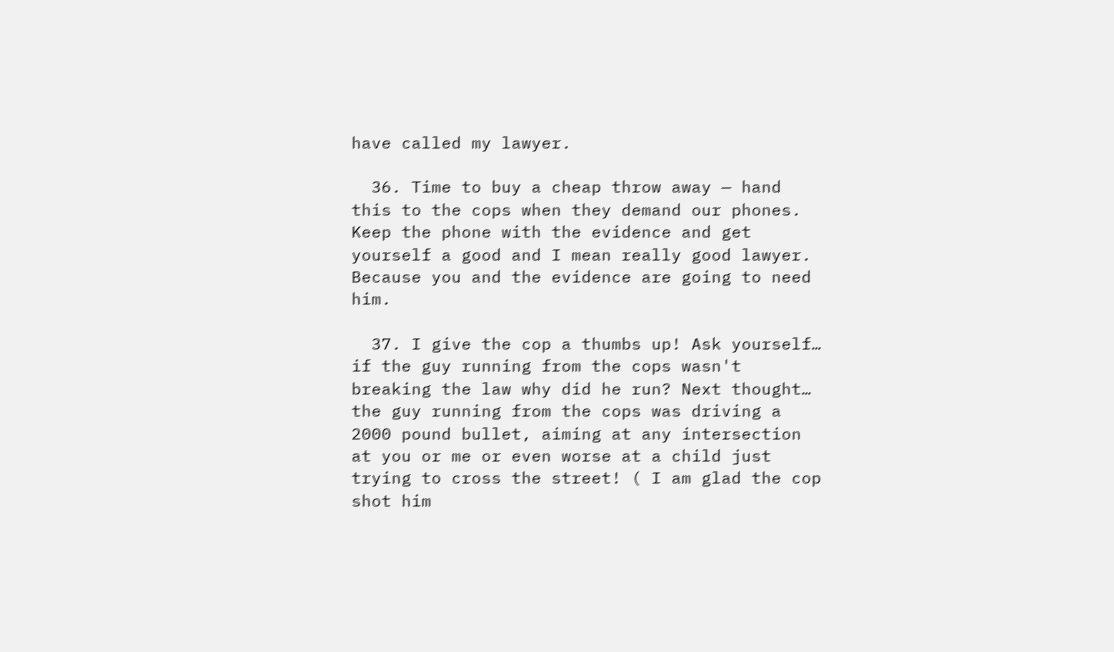have called my lawyer.

  36. Time to buy a cheap throw away — hand this to the cops when they demand our phones. Keep the phone with the evidence and get yourself a good and I mean really good lawyer. Because you and the evidence are going to need him.

  37. I give the cop a thumbs up! Ask yourself… if the guy running from the cops wasn't breaking the law why did he run? Next thought… the guy running from the cops was driving a 2000 pound bullet, aiming at any intersection at you or me or even worse at a child just trying to cross the street! ( I am glad the cop shot him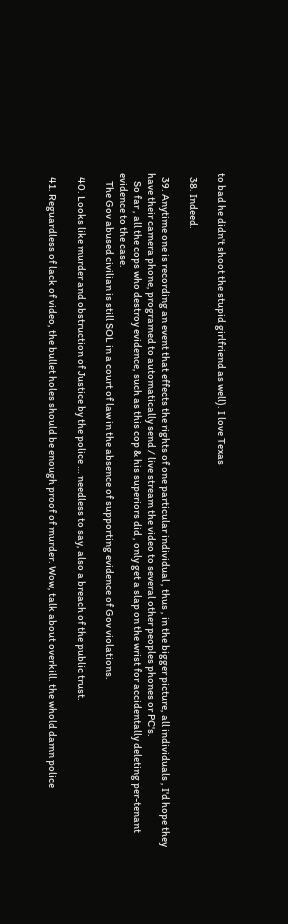to bad he didn't shoot the stupid girlfriend as well). I love Texas

  38. Indeed.

  39. Anytime one is recording an event that effects the rights of one particular individual , thus , in the bigger picture, all individuals , I'd hope they have their camera phone, programed to automatically send / live stream the video to several other peoples phones or PC's.
    So far , all the cops who destroy evidence, such as this cop & his superiors did , only get a slap on the wrist for accidentally deleting per-tenant evidence to the case.
    The Gov abused civilian is still SOL in a court of law in the absence of supporting evidence of Gov violations.

  40. Looks like murder and obstruction of Justice by the police … needless to say, also a breach of the public trust.

  41. Reguardless of lack of video, the bullet holes should be enough proof of murder. Wow, talk about overkill. the whold damn police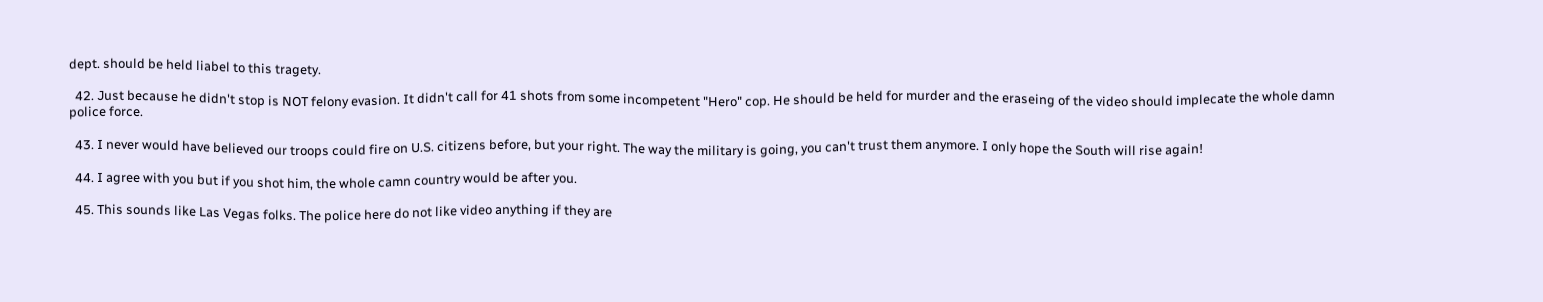dept. should be held liabel to this tragety.

  42. Just because he didn't stop is NOT felony evasion. It didn't call for 41 shots from some incompetent "Hero" cop. He should be held for murder and the eraseing of the video should implecate the whole damn police force.

  43. I never would have believed our troops could fire on U.S. citizens before, but your right. The way the military is going, you can't trust them anymore. I only hope the South will rise again!

  44. I agree with you but if you shot him, the whole camn country would be after you.

  45. This sounds like Las Vegas folks. The police here do not like video anything if they are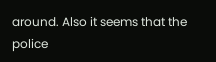around. Also it seems that the police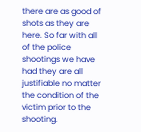there are as good of shots as they are here. So far with all of the police shootings we have had they are all justifiable no matter the condition of the victim prior to the shooting.